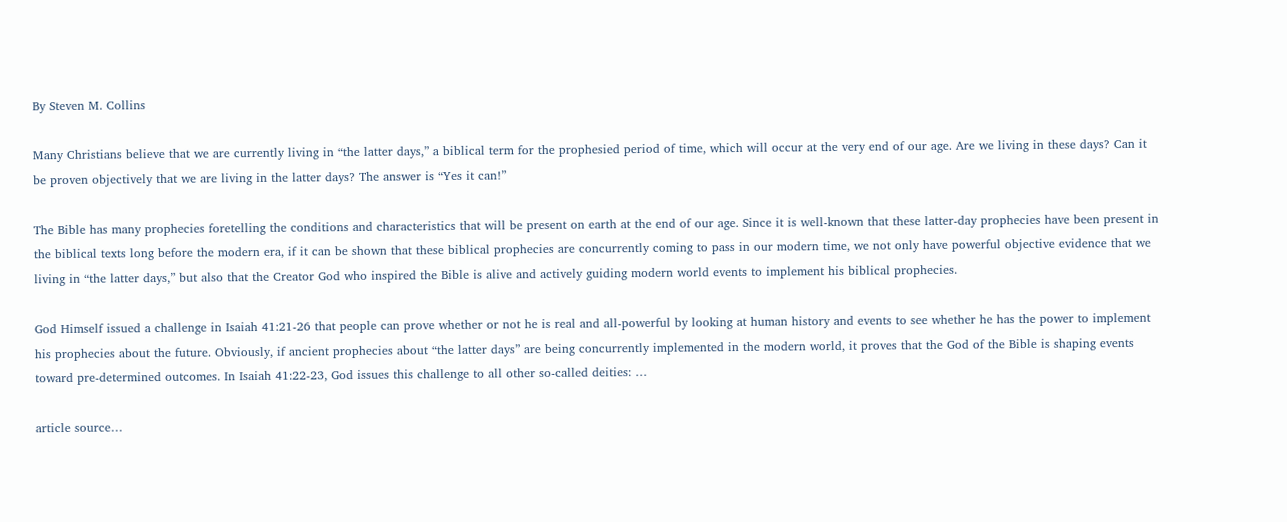By Steven M. Collins

Many Christians believe that we are currently living in “the latter days,” a biblical term for the prophesied period of time, which will occur at the very end of our age. Are we living in these days? Can it be proven objectively that we are living in the latter days? The answer is “Yes it can!”

The Bible has many prophecies foretelling the conditions and characteristics that will be present on earth at the end of our age. Since it is well-known that these latter-day prophecies have been present in the biblical texts long before the modern era, if it can be shown that these biblical prophecies are concurrently coming to pass in our modern time, we not only have powerful objective evidence that we living in “the latter days,” but also that the Creator God who inspired the Bible is alive and actively guiding modern world events to implement his biblical prophecies.

God Himself issued a challenge in Isaiah 41:21-26 that people can prove whether or not he is real and all-powerful by looking at human history and events to see whether he has the power to implement his prophecies about the future. Obviously, if ancient prophecies about “the latter days” are being concurrently implemented in the modern world, it proves that the God of the Bible is shaping events toward pre-determined outcomes. In Isaiah 41:22-23, God issues this challenge to all other so-called deities: …

article source…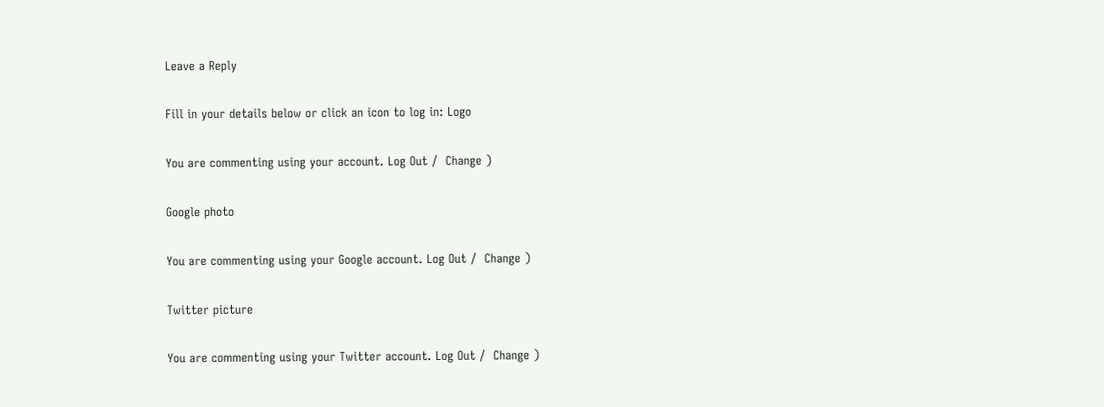Leave a Reply

Fill in your details below or click an icon to log in: Logo

You are commenting using your account. Log Out /  Change )

Google photo

You are commenting using your Google account. Log Out /  Change )

Twitter picture

You are commenting using your Twitter account. Log Out /  Change )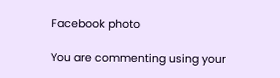Facebook photo

You are commenting using your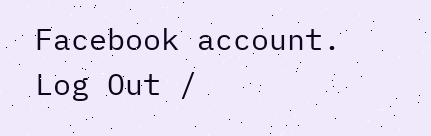Facebook account. Log Out /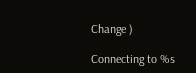Change )

Connecting to %s